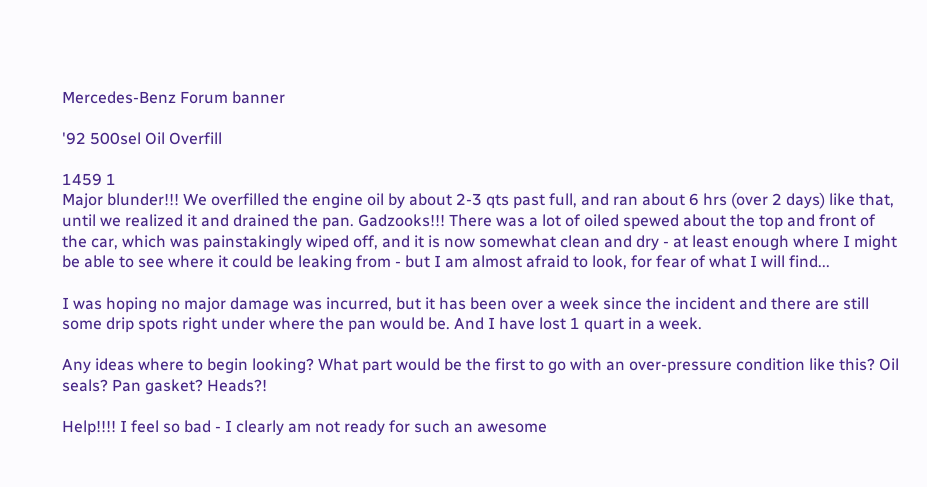Mercedes-Benz Forum banner

'92 500sel Oil Overfill

1459 1
Major blunder!!! We overfilled the engine oil by about 2-3 qts past full, and ran about 6 hrs (over 2 days) like that, until we realized it and drained the pan. Gadzooks!!! There was a lot of oiled spewed about the top and front of the car, which was painstakingly wiped off, and it is now somewhat clean and dry - at least enough where I might be able to see where it could be leaking from - but I am almost afraid to look, for fear of what I will find...

I was hoping no major damage was incurred, but it has been over a week since the incident and there are still some drip spots right under where the pan would be. And I have lost 1 quart in a week.

Any ideas where to begin looking? What part would be the first to go with an over-pressure condition like this? Oil seals? Pan gasket? Heads?!

Help!!!! I feel so bad - I clearly am not ready for such an awesome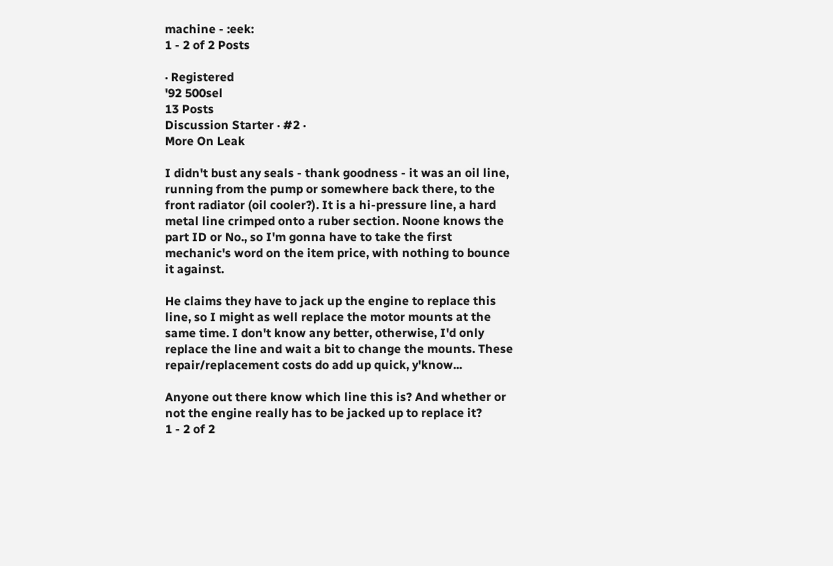machine - :eek:
1 - 2 of 2 Posts

· Registered
'92 500sel
13 Posts
Discussion Starter · #2 ·
More On Leak

I didn't bust any seals - thank goodness - it was an oil line, running from the pump or somewhere back there, to the front radiator (oil cooler?). It is a hi-pressure line, a hard metal line crimped onto a ruber section. Noone knows the part ID or No., so I'm gonna have to take the first mechanic's word on the item price, with nothing to bounce it against.

He claims they have to jack up the engine to replace this line, so I might as well replace the motor mounts at the same time. I don't know any better, otherwise, I'd only replace the line and wait a bit to change the mounts. These repair/replacement costs do add up quick, y'know...

Anyone out there know which line this is? And whether or not the engine really has to be jacked up to replace it?
1 - 2 of 2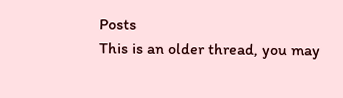Posts
This is an older thread, you may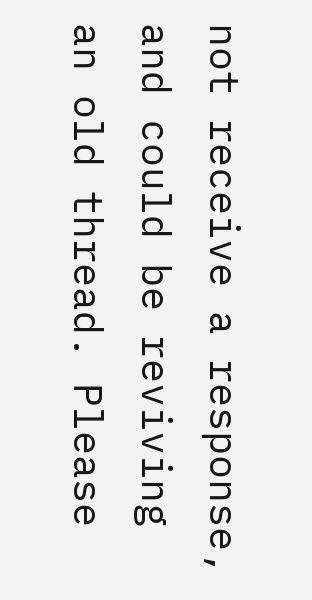not receive a response, and could be reviving an old thread. Please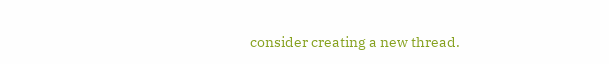consider creating a new thread.